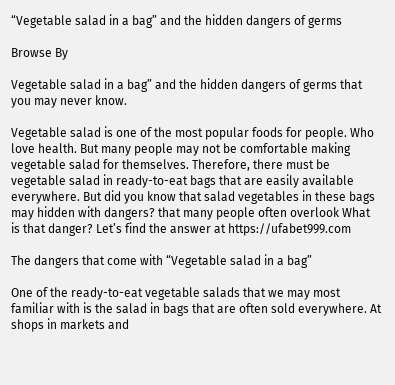“Vegetable salad in a bag” and the hidden dangers of germs

Browse By

Vegetable salad in a bag” and the hidden dangers of germs that you may never know.

Vegetable salad is one of the most popular foods for people. Who love health. But many people may not be comfortable making vegetable salad for themselves. Therefore, there must be vegetable salad in ready-to-eat bags that are easily available everywhere. But did you know that salad vegetables in these bags may hidden with dangers? that many people often overlook What is that danger? Let’s find the answer at https://ufabet999.com

The dangers that come with “Vegetable salad in a bag”

One of the ready-to-eat vegetable salads that we may most familiar with is the salad in bags that are often sold everywhere. At shops in markets and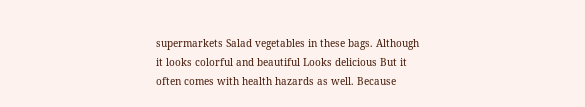supermarkets Salad vegetables in these bags. Although it looks colorful and beautiful Looks delicious But it often comes with health hazards as well. Because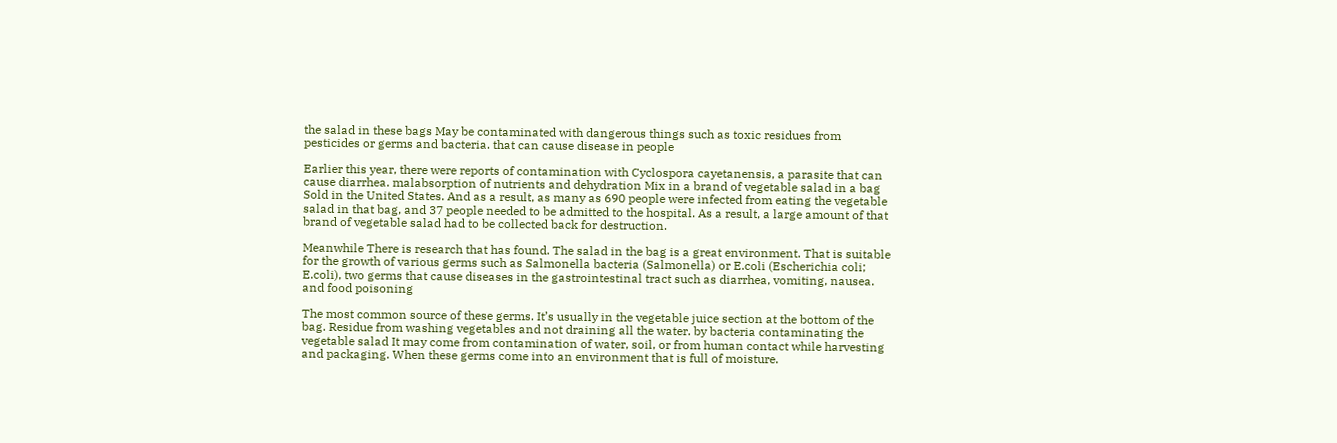the salad in these bags May be contaminated with dangerous things such as toxic residues from pesticides or germs and bacteria. that can cause disease in people

Earlier this year, there were reports of contamination with Cyclospora cayetanensis, a parasite that can cause diarrhea. malabsorption of nutrients and dehydration Mix in a brand of vegetable salad in a bag Sold in the United States. And as a result, as many as 690 people were infected from eating the vegetable salad in that bag, and 37 people needed to be admitted to the hospital. As a result, a large amount of that brand of vegetable salad had to be collected back for destruction.

Meanwhile There is research that has found. The salad in the bag is a great environment. That is suitable for the growth of various germs such as Salmonella bacteria (Salmonella) or E.coli (Escherichia coli; E.coli), two germs that cause diseases in the gastrointestinal tract such as diarrhea, vomiting, nausea. and food poisoning

The most common source of these germs. It’s usually in the vegetable juice section at the bottom of the bag. Residue from washing vegetables and not draining all the water. by bacteria contaminating the vegetable salad It may come from contamination of water, soil, or from human contact while harvesting and packaging. When these germs come into an environment that is full of moisture.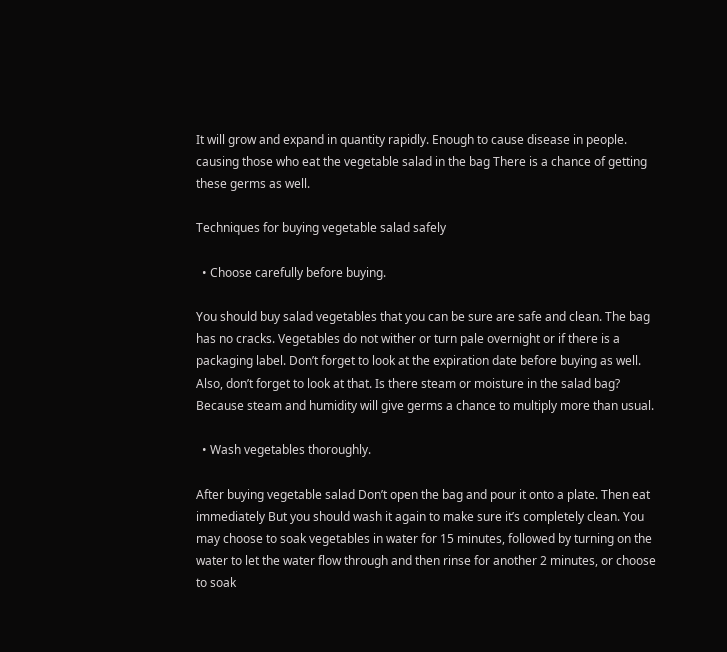It will grow and expand in quantity rapidly. Enough to cause disease in people. causing those who eat the vegetable salad in the bag There is a chance of getting these germs as well.

Techniques for buying vegetable salad safely

  • Choose carefully before buying.

You should buy salad vegetables that you can be sure are safe and clean. The bag has no cracks. Vegetables do not wither or turn pale overnight or if there is a packaging label. Don’t forget to look at the expiration date before buying as well. Also, don’t forget to look at that. Is there steam or moisture in the salad bag? Because steam and humidity will give germs a chance to multiply more than usual.

  • Wash vegetables thoroughly.

After buying vegetable salad Don’t open the bag and pour it onto a plate. Then eat immediately But you should wash it again to make sure it’s completely clean. You may choose to soak vegetables in water for 15 minutes, followed by turning on the water to let the water flow through and then rinse for another 2 minutes, or choose to soak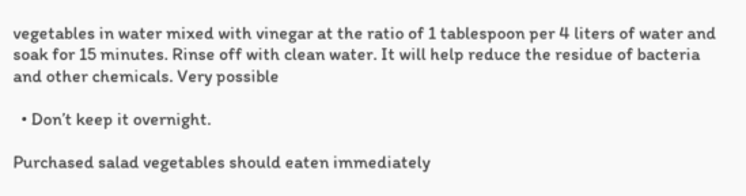vegetables in water mixed with vinegar at the ratio of 1 tablespoon per 4 liters of water and soak for 15 minutes. Rinse off with clean water. It will help reduce the residue of bacteria and other chemicals. Very possible

  • Don’t keep it overnight.

Purchased salad vegetables should eaten immediately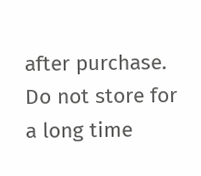after purchase. Do not store for a long time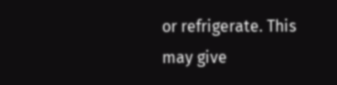or refrigerate. This may give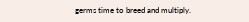germs time to breed and multiply.